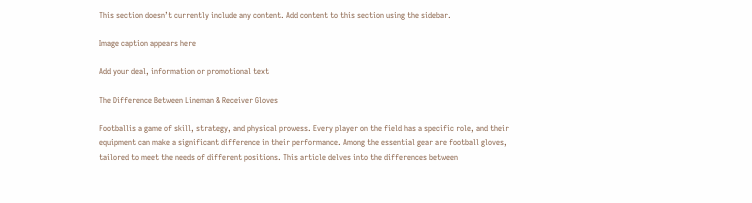This section doesn’t currently include any content. Add content to this section using the sidebar.

Image caption appears here

Add your deal, information or promotional text

The Difference Between Lineman & Receiver Gloves

Footballis a game of skill, strategy, and physical prowess. Every player on the field has a specific role, and their equipment can make a significant difference in their performance. Among the essential gear are football gloves, tailored to meet the needs of different positions. This article delves into the differences between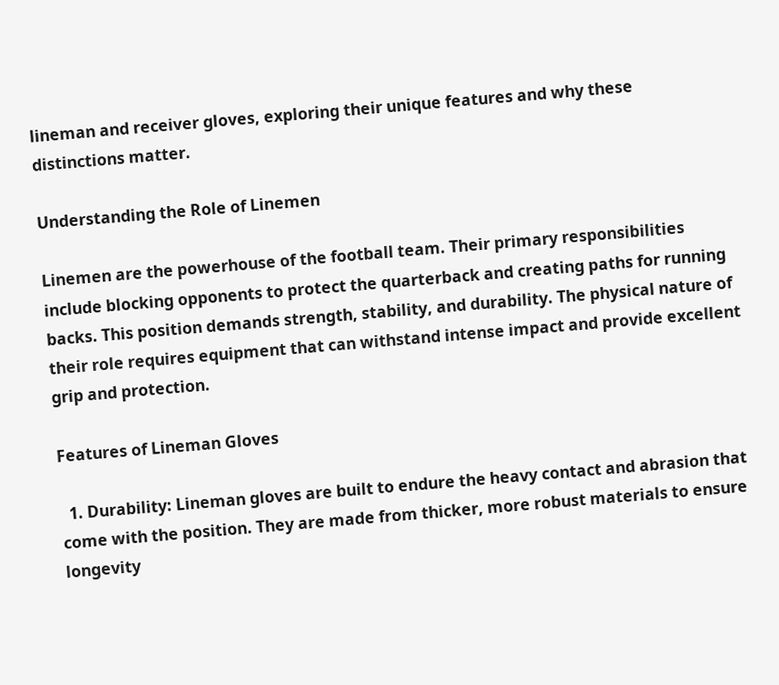lineman and receiver gloves, exploring their unique features and why these distinctions matter.

Understanding the Role of Linemen

Linemen are the powerhouse of the football team. Their primary responsibilities include blocking opponents to protect the quarterback and creating paths for running backs. This position demands strength, stability, and durability. The physical nature of their role requires equipment that can withstand intense impact and provide excellent grip and protection.

Features of Lineman Gloves

  1. Durability: Lineman gloves are built to endure the heavy contact and abrasion that come with the position. They are made from thicker, more robust materials to ensure longevity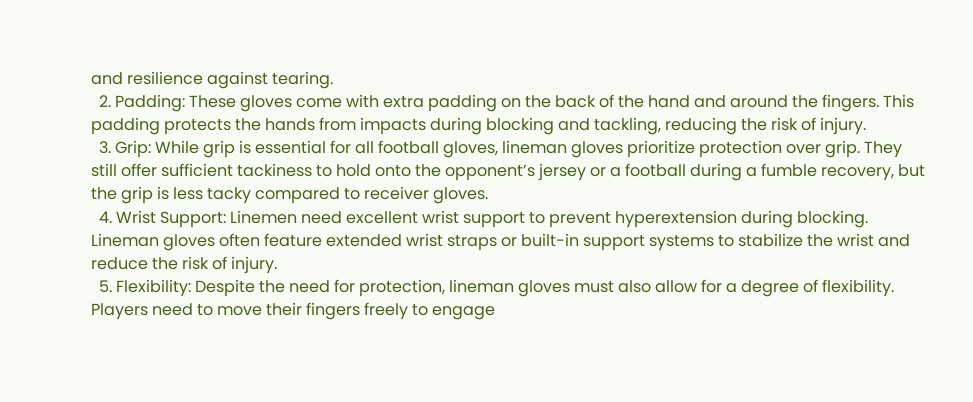and resilience against tearing.
  2. Padding: These gloves come with extra padding on the back of the hand and around the fingers. This padding protects the hands from impacts during blocking and tackling, reducing the risk of injury.
  3. Grip: While grip is essential for all football gloves, lineman gloves prioritize protection over grip. They still offer sufficient tackiness to hold onto the opponent’s jersey or a football during a fumble recovery, but the grip is less tacky compared to receiver gloves.
  4. Wrist Support: Linemen need excellent wrist support to prevent hyperextension during blocking. Lineman gloves often feature extended wrist straps or built-in support systems to stabilize the wrist and reduce the risk of injury.
  5. Flexibility: Despite the need for protection, lineman gloves must also allow for a degree of flexibility. Players need to move their fingers freely to engage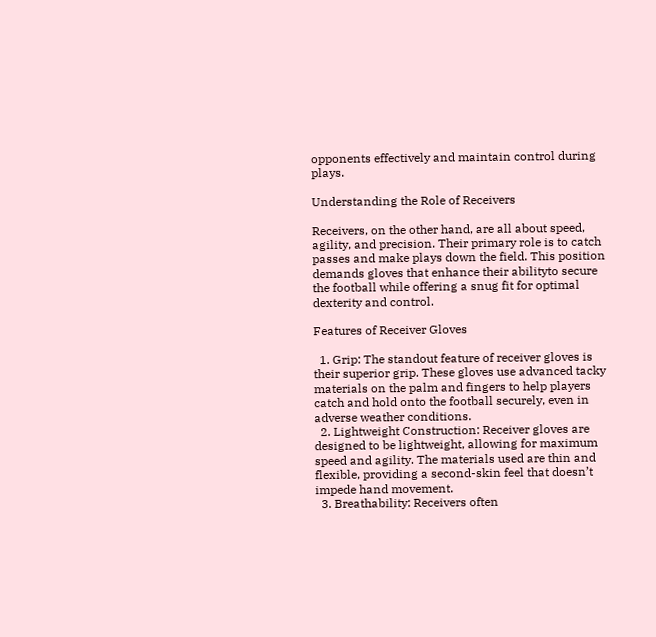opponents effectively and maintain control during plays.

Understanding the Role of Receivers

Receivers, on the other hand, are all about speed, agility, and precision. Their primary role is to catch passes and make plays down the field. This position demands gloves that enhance their abilityto secure the football while offering a snug fit for optimal dexterity and control.

Features of Receiver Gloves

  1. Grip: The standout feature of receiver gloves is their superior grip. These gloves use advanced tacky materials on the palm and fingers to help players catch and hold onto the football securely, even in adverse weather conditions.
  2. Lightweight Construction: Receiver gloves are designed to be lightweight, allowing for maximum speed and agility. The materials used are thin and flexible, providing a second-skin feel that doesn’t impede hand movement.
  3. Breathability: Receivers often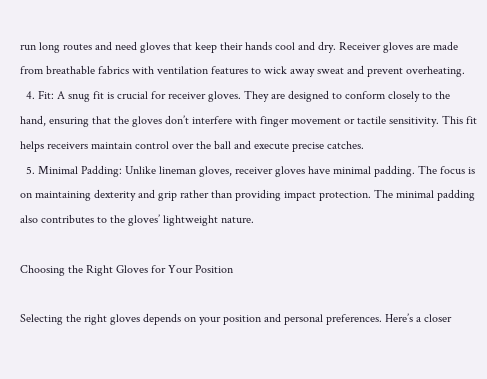run long routes and need gloves that keep their hands cool and dry. Receiver gloves are made from breathable fabrics with ventilation features to wick away sweat and prevent overheating.
  4. Fit: A snug fit is crucial for receiver gloves. They are designed to conform closely to the hand, ensuring that the gloves don’t interfere with finger movement or tactile sensitivity. This fit helps receivers maintain control over the ball and execute precise catches.
  5. Minimal Padding: Unlike lineman gloves, receiver gloves have minimal padding. The focus is on maintaining dexterity and grip rather than providing impact protection. The minimal padding also contributes to the gloves’ lightweight nature.

Choosing the Right Gloves for Your Position

Selecting the right gloves depends on your position and personal preferences. Here’s a closer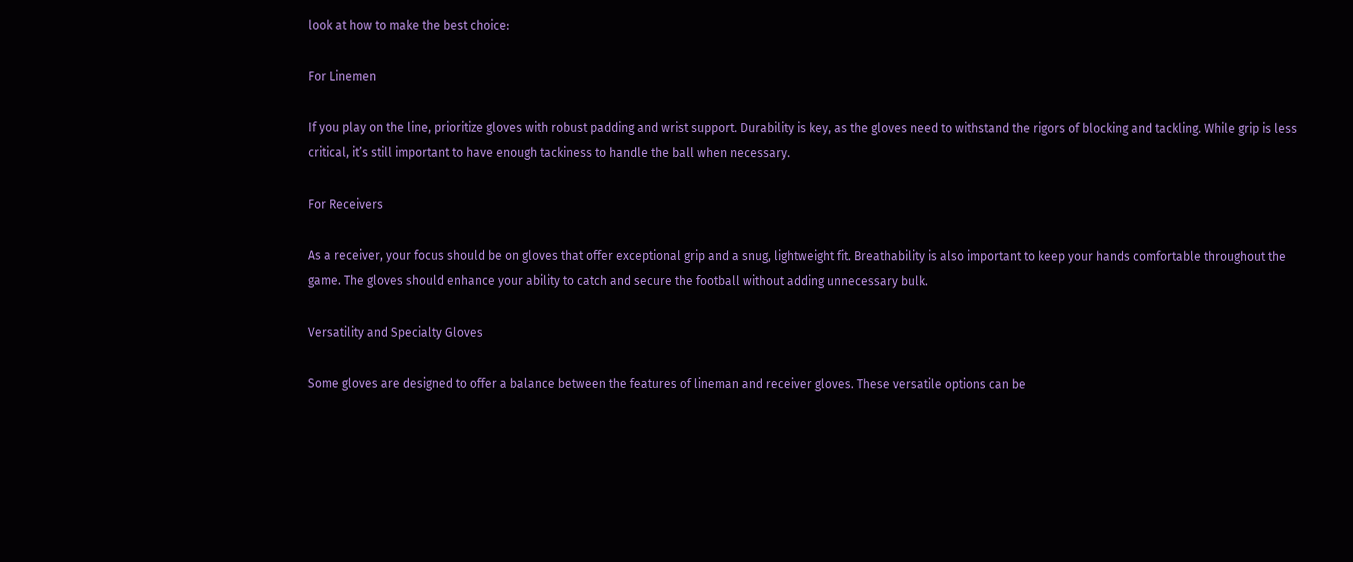look at how to make the best choice:

For Linemen

If you play on the line, prioritize gloves with robust padding and wrist support. Durability is key, as the gloves need to withstand the rigors of blocking and tackling. While grip is less critical, it’s still important to have enough tackiness to handle the ball when necessary.

For Receivers

As a receiver, your focus should be on gloves that offer exceptional grip and a snug, lightweight fit. Breathability is also important to keep your hands comfortable throughout the game. The gloves should enhance your ability to catch and secure the football without adding unnecessary bulk.

Versatility and Specialty Gloves

Some gloves are designed to offer a balance between the features of lineman and receiver gloves. These versatile options can be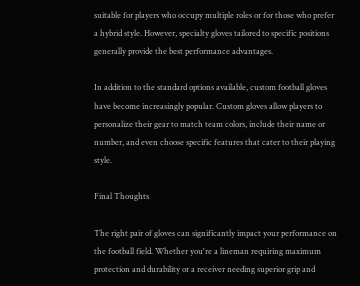suitable for players who occupy multiple roles or for those who prefer a hybrid style. However, specialty gloves tailored to specific positions generally provide the best performance advantages.

In addition to the standard options available, custom football gloves have become increasingly popular. Custom gloves allow players to personalize their gear to match team colors, include their name or number, and even choose specific features that cater to their playing style.

Final Thoughts

The right pair of gloves can significantly impact your performance on the football field. Whether you're a lineman requiring maximum protection and durability or a receiver needing superior grip and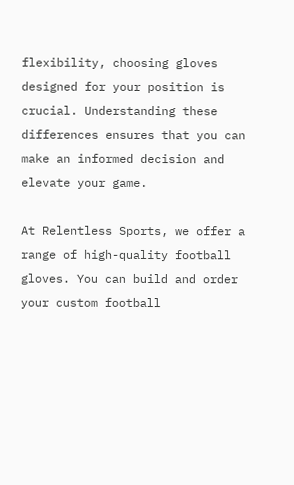flexibility, choosing gloves designed for your position is crucial. Understanding these differences ensures that you can make an informed decision and elevate your game.

At Relentless Sports, we offer a range of high-quality football gloves. You can build and order your custom football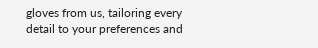gloves from us, tailoring every detail to your preferences and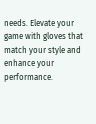needs. Elevate your game with gloves that match your style and enhance your performance.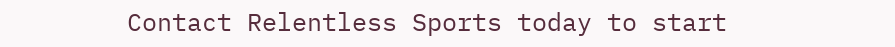Contact Relentless Sports today to start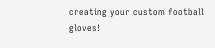creating your custom football gloves!